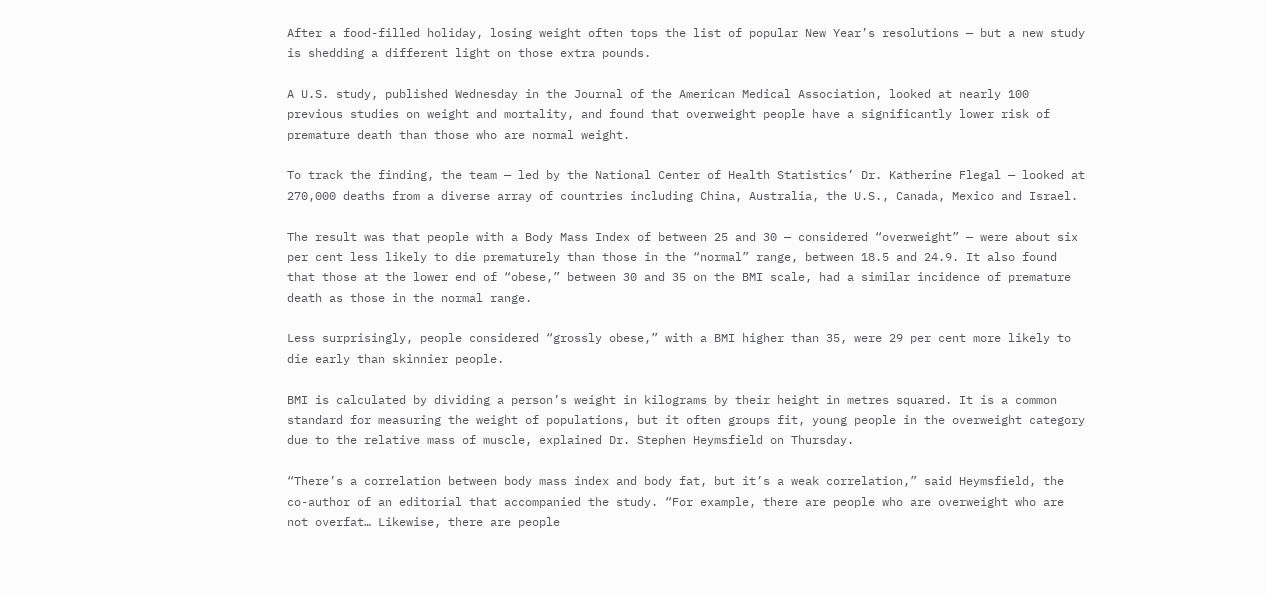After a food-filled holiday, losing weight often tops the list of popular New Year’s resolutions — but a new study is shedding a different light on those extra pounds.

A U.S. study, published Wednesday in the Journal of the American Medical Association, looked at nearly 100 previous studies on weight and mortality, and found that overweight people have a significantly lower risk of premature death than those who are normal weight.

To track the finding, the team — led by the National Center of Health Statistics’ Dr. Katherine Flegal — looked at 270,000 deaths from a diverse array of countries including China, Australia, the U.S., Canada, Mexico and Israel.

The result was that people with a Body Mass Index of between 25 and 30 — considered “overweight” — were about six per cent less likely to die prematurely than those in the “normal” range, between 18.5 and 24.9. It also found that those at the lower end of “obese,” between 30 and 35 on the BMI scale, had a similar incidence of premature death as those in the normal range.

Less surprisingly, people considered “grossly obese,” with a BMI higher than 35, were 29 per cent more likely to die early than skinnier people.

BMI is calculated by dividing a person’s weight in kilograms by their height in metres squared. It is a common standard for measuring the weight of populations, but it often groups fit, young people in the overweight category due to the relative mass of muscle, explained Dr. Stephen Heymsfield on Thursday.

“There’s a correlation between body mass index and body fat, but it’s a weak correlation,” said Heymsfield, the co-author of an editorial that accompanied the study. “For example, there are people who are overweight who are not overfat… Likewise, there are people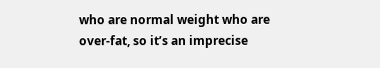who are normal weight who are over-fat, so it’s an imprecise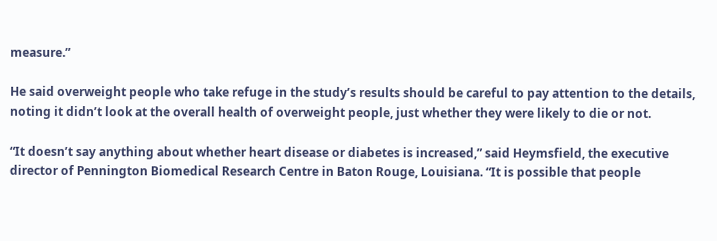measure.”

He said overweight people who take refuge in the study’s results should be careful to pay attention to the details, noting it didn’t look at the overall health of overweight people, just whether they were likely to die or not.

“It doesn’t say anything about whether heart disease or diabetes is increased,” said Heymsfield, the executive director of Pennington Biomedical Research Centre in Baton Rouge, Louisiana. “It is possible that people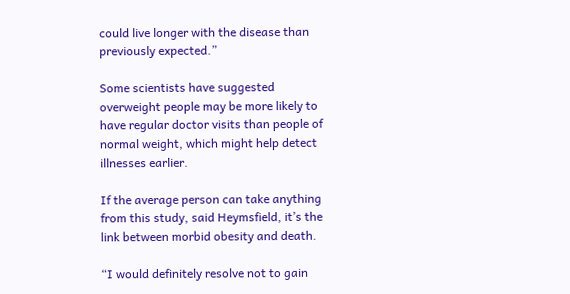could live longer with the disease than previously expected.”

Some scientists have suggested overweight people may be more likely to have regular doctor visits than people of normal weight, which might help detect illnesses earlier.

If the average person can take anything from this study, said Heymsfield, it’s the link between morbid obesity and death.

“I would definitely resolve not to gain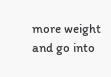more weight and go into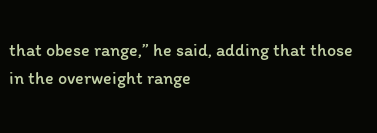that obese range,” he said, adding that those in the overweight range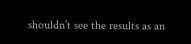shouldn’t see the results as an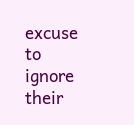excuse to ignore their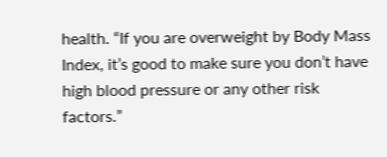health. “If you are overweight by Body Mass Index, it’s good to make sure you don’t have high blood pressure or any other risk factors.”